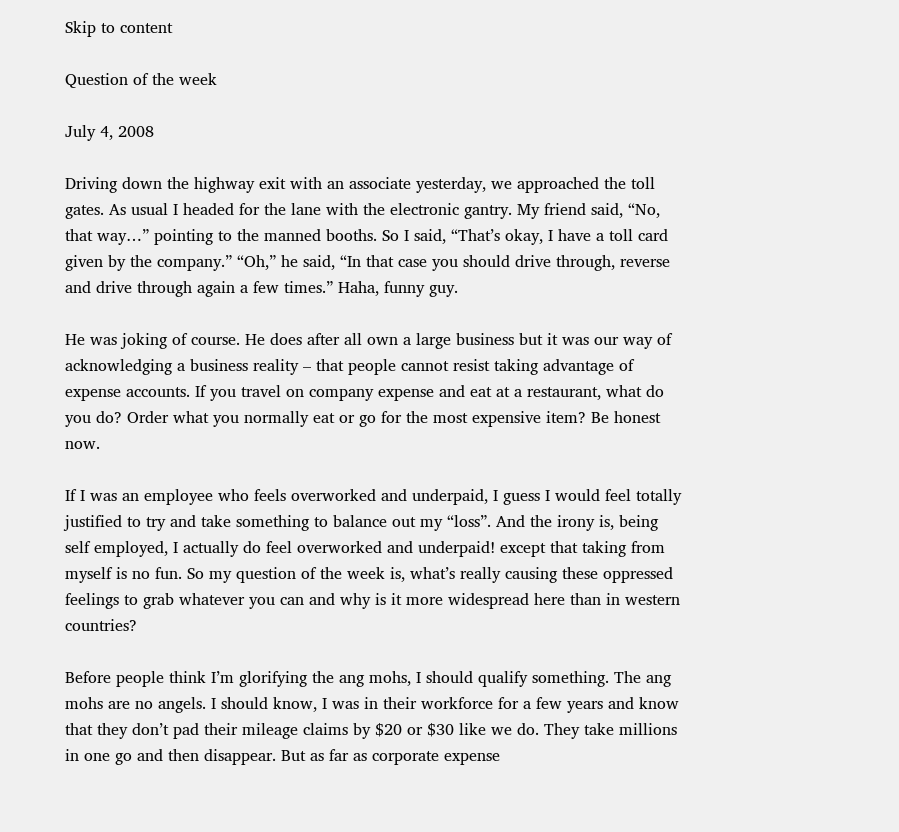Skip to content

Question of the week

July 4, 2008

Driving down the highway exit with an associate yesterday, we approached the toll gates. As usual I headed for the lane with the electronic gantry. My friend said, “No, that way…” pointing to the manned booths. So I said, “That’s okay, I have a toll card given by the company.” “Oh,” he said, “In that case you should drive through, reverse and drive through again a few times.” Haha, funny guy.

He was joking of course. He does after all own a large business but it was our way of acknowledging a business reality – that people cannot resist taking advantage of expense accounts. If you travel on company expense and eat at a restaurant, what do you do? Order what you normally eat or go for the most expensive item? Be honest now.

If I was an employee who feels overworked and underpaid, I guess I would feel totally justified to try and take something to balance out my “loss”. And the irony is, being self employed, I actually do feel overworked and underpaid! except that taking from myself is no fun. So my question of the week is, what’s really causing these oppressed feelings to grab whatever you can and why is it more widespread here than in western countries?

Before people think I’m glorifying the ang mohs, I should qualify something. The ang mohs are no angels. I should know, I was in their workforce for a few years and know that they don’t pad their mileage claims by $20 or $30 like we do. They take millions in one go and then disappear. But as far as corporate expense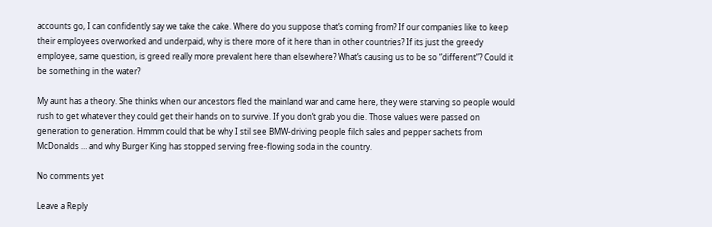accounts go, I can confidently say we take the cake. Where do you suppose that’s coming from? If our companies like to keep their employees overworked and underpaid, why is there more of it here than in other countries? If its just the greedy employee, same question, is greed really more prevalent here than elsewhere? What’s causing us to be so “different”? Could it be something in the water?

My aunt has a theory. She thinks when our ancestors fled the mainland war and came here, they were starving so people would rush to get whatever they could get their hands on to survive. If you don’t grab you die. Those values were passed on generation to generation. Hmmm could that be why I stil see BMW-driving people filch sales and pepper sachets from McDonalds … and why Burger King has stopped serving free-flowing soda in the country.

No comments yet

Leave a Reply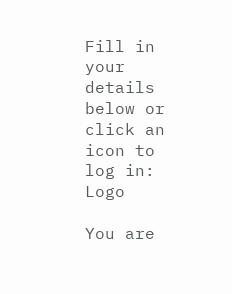Fill in your details below or click an icon to log in: Logo

You are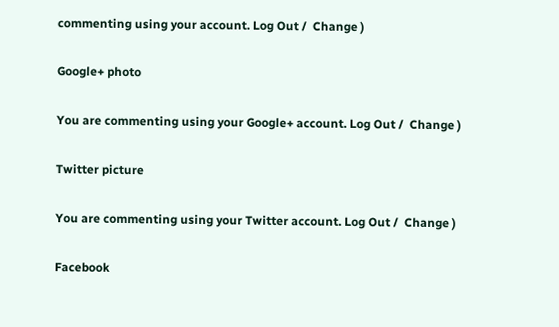commenting using your account. Log Out /  Change )

Google+ photo

You are commenting using your Google+ account. Log Out /  Change )

Twitter picture

You are commenting using your Twitter account. Log Out /  Change )

Facebook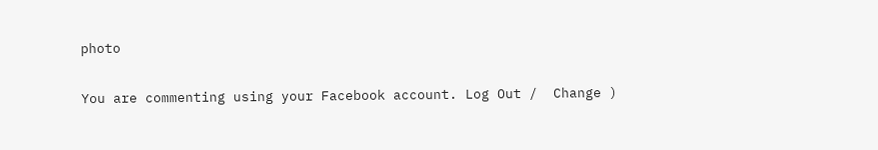photo

You are commenting using your Facebook account. Log Out /  Change )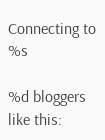Connecting to %s

%d bloggers like this: